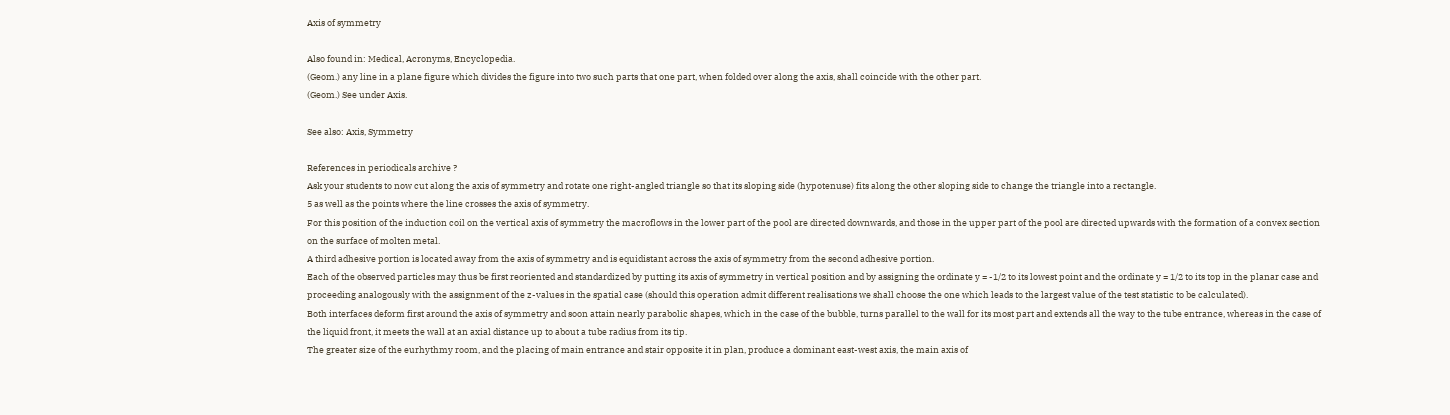Axis of symmetry

Also found in: Medical, Acronyms, Encyclopedia.
(Geom.) any line in a plane figure which divides the figure into two such parts that one part, when folded over along the axis, shall coincide with the other part.
(Geom.) See under Axis.

See also: Axis, Symmetry

References in periodicals archive ?
Ask your students to now cut along the axis of symmetry and rotate one right-angled triangle so that its sloping side (hypotenuse) fits along the other sloping side to change the triangle into a rectangle.
5 as well as the points where the line crosses the axis of symmetry.
For this position of the induction coil on the vertical axis of symmetry the macroflows in the lower part of the pool are directed downwards, and those in the upper part of the pool are directed upwards with the formation of a convex section on the surface of molten metal.
A third adhesive portion is located away from the axis of symmetry and is equidistant across the axis of symmetry from the second adhesive portion.
Each of the observed particles may thus be first reoriented and standardized by putting its axis of symmetry in vertical position and by assigning the ordinate y = -1/2 to its lowest point and the ordinate y = 1/2 to its top in the planar case and proceeding analogously with the assignment of the z-values in the spatial case (should this operation admit different realisations we shall choose the one which leads to the largest value of the test statistic to be calculated).
Both interfaces deform first around the axis of symmetry and soon attain nearly parabolic shapes, which in the case of the bubble, turns parallel to the wall for its most part and extends all the way to the tube entrance, whereas in the case of the liquid front, it meets the wall at an axial distance up to about a tube radius from its tip.
The greater size of the eurhythmy room, and the placing of main entrance and stair opposite it in plan, produce a dominant east-west axis, the main axis of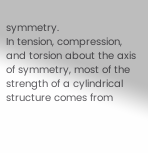symmetry.
In tension, compression, and torsion about the axis of symmetry, most of the strength of a cylindrical structure comes from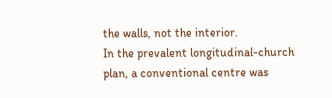the walls, not the interior.
In the prevalent longitudinal-church plan, a conventional centre was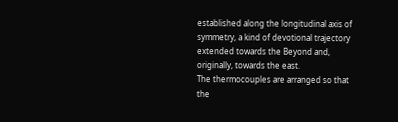established along the longitudinal axis of symmetry, a kind of devotional trajectory extended towards the Beyond and, originally, towards the east.
The thermocouples are arranged so that the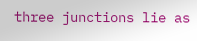three junctions lie as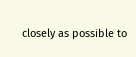closely as possible to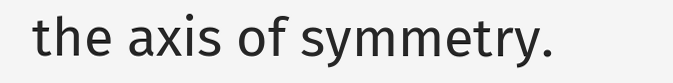the axis of symmetry.